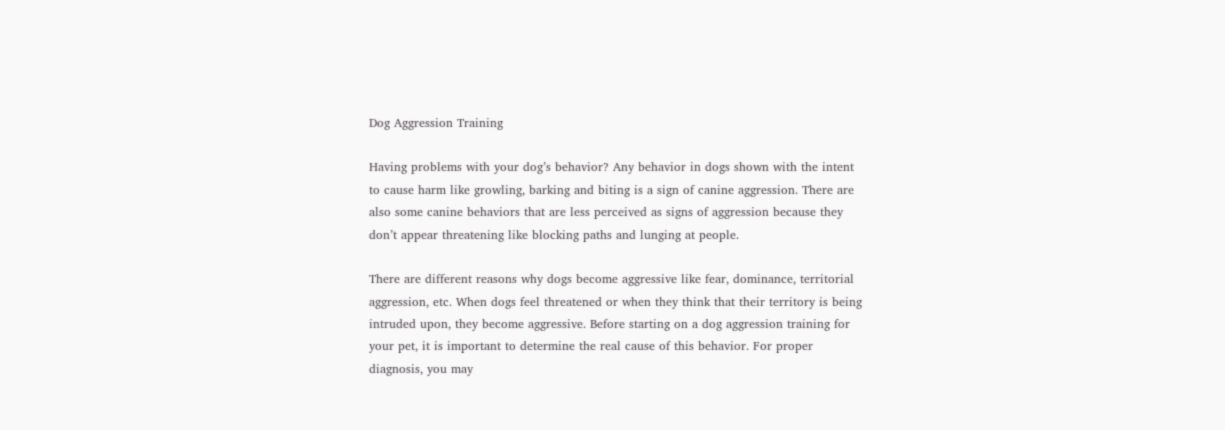Dog Aggression Training

Having problems with your dog’s behavior? Any behavior in dogs shown with the intent to cause harm like growling, barking and biting is a sign of canine aggression. There are also some canine behaviors that are less perceived as signs of aggression because they don’t appear threatening like blocking paths and lunging at people.

There are different reasons why dogs become aggressive like fear, dominance, territorial aggression, etc. When dogs feel threatened or when they think that their territory is being intruded upon, they become aggressive. Before starting on a dog aggression training for your pet, it is important to determine the real cause of this behavior. For proper diagnosis, you may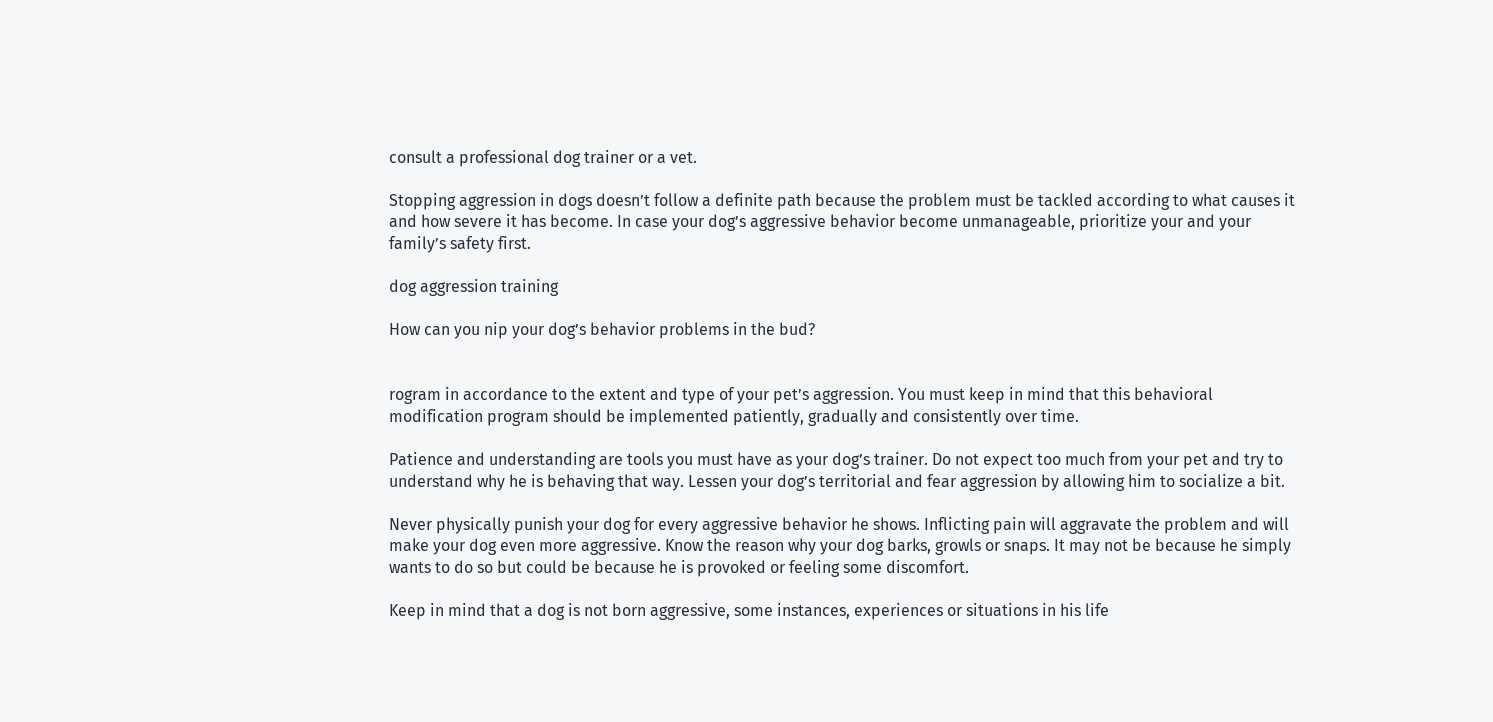consult a professional dog trainer or a vet.

Stopping aggression in dogs doesn’t follow a definite path because the problem must be tackled according to what causes it and how severe it has become. In case your dog’s aggressive behavior become unmanageable, prioritize your and your family’s safety first.

dog aggression training

How can you nip your dog’s behavior problems in the bud?


rogram in accordance to the extent and type of your pet’s aggression. You must keep in mind that this behavioral modification program should be implemented patiently, gradually and consistently over time.

Patience and understanding are tools you must have as your dog’s trainer. Do not expect too much from your pet and try to understand why he is behaving that way. Lessen your dog’s territorial and fear aggression by allowing him to socialize a bit.

Never physically punish your dog for every aggressive behavior he shows. Inflicting pain will aggravate the problem and will make your dog even more aggressive. Know the reason why your dog barks, growls or snaps. It may not be because he simply wants to do so but could be because he is provoked or feeling some discomfort.

Keep in mind that a dog is not born aggressive, some instances, experiences or situations in his life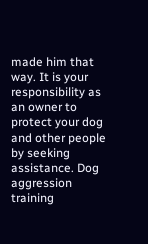made him that way. It is your responsibility as an owner to protect your dog and other people by seeking assistance. Dog aggression training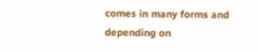comes in many forms and depending on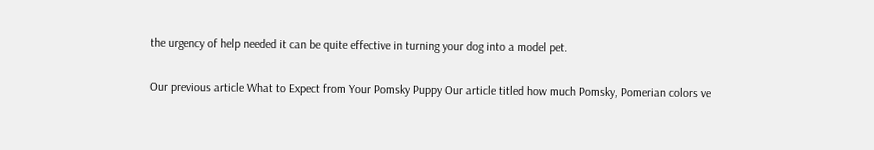the urgency of help needed it can be quite effective in turning your dog into a model pet.

Our previous article What to Expect from Your Pomsky Puppy Our article titled how much Pomsky, Pomerian colors ve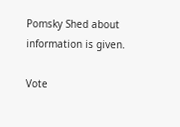Pomsky Shed about information is given.

Vote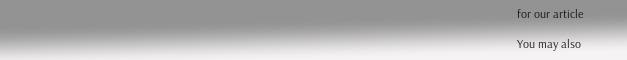for our article

You may also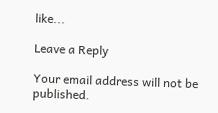like...

Leave a Reply

Your email address will not be published.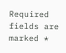Required fields are marked *